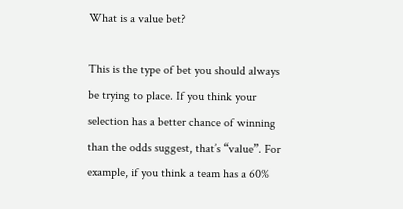What is a value bet?

This is the type of bet you should always be trying to place. If you think your selection has a better chance of winning than the odds suggest, that’s “value”. For example, if you think a team has a 60%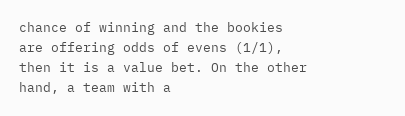chance of winning and the bookies are offering odds of evens (1/1), then it is a value bet. On the other hand, a team with a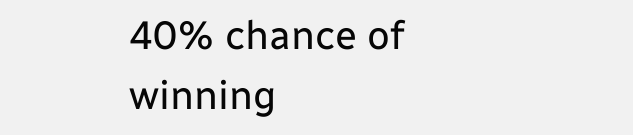40% chance of winning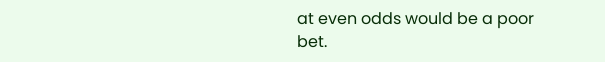at even odds would be a poor bet.